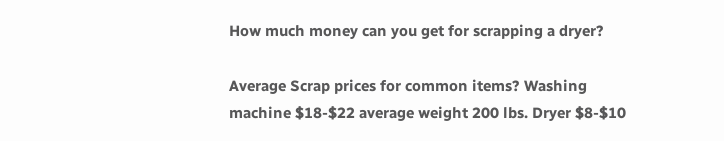How much money can you get for scrapping a dryer?

Average Scrap prices for common items? Washing machine $18-$22 average weight 200 lbs. Dryer $8-$10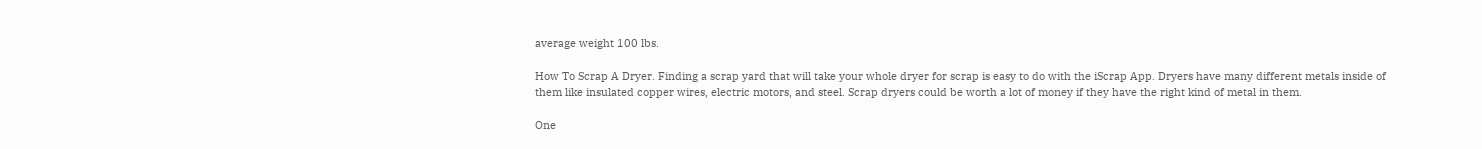average weight 100 lbs.

How To Scrap A Dryer. Finding a scrap yard that will take your whole dryer for scrap is easy to do with the iScrap App. Dryers have many different metals inside of them like insulated copper wires, electric motors, and steel. Scrap dryers could be worth a lot of money if they have the right kind of metal in them.

One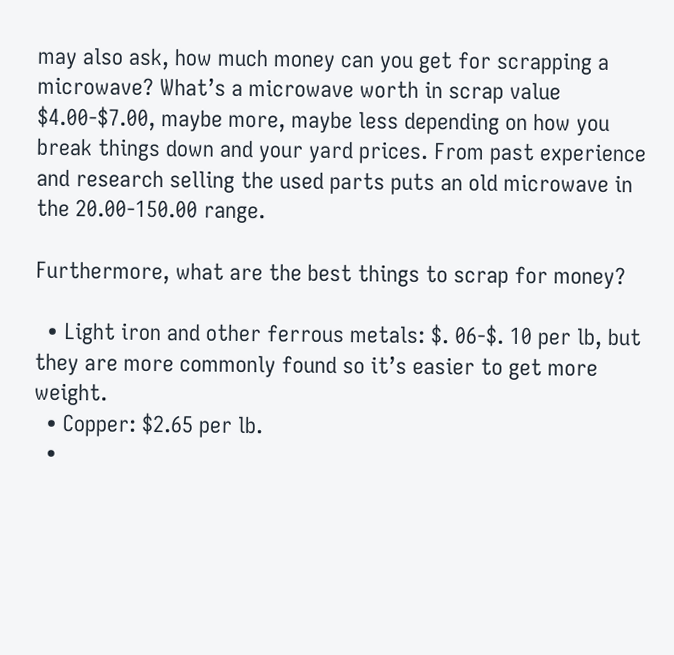may also ask, how much money can you get for scrapping a microwave? What’s a microwave worth in scrap value $4.00-$7.00, maybe more, maybe less depending on how you break things down and your yard prices. From past experience and research selling the used parts puts an old microwave in the 20.00-150.00 range.

Furthermore, what are the best things to scrap for money?

  • Light iron and other ferrous metals: $. 06-$. 10 per lb, but they are more commonly found so it’s easier to get more weight.
  • Copper: $2.65 per lb.
  •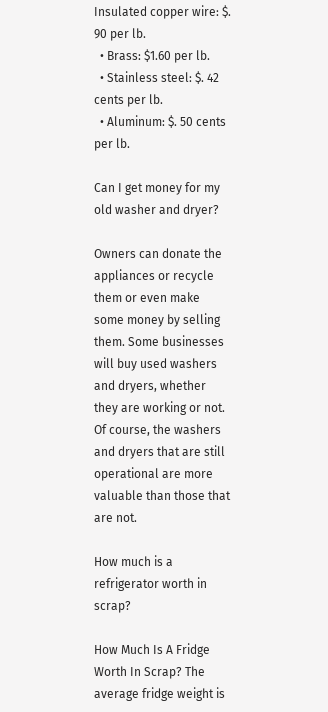Insulated copper wire: $. 90 per lb.
  • Brass: $1.60 per lb.
  • Stainless steel: $. 42 cents per lb.
  • Aluminum: $. 50 cents per lb.

Can I get money for my old washer and dryer?

Owners can donate the appliances or recycle them or even make some money by selling them. Some businesses will buy used washers and dryers, whether they are working or not. Of course, the washers and dryers that are still operational are more valuable than those that are not.

How much is a refrigerator worth in scrap?

How Much Is A Fridge Worth In Scrap? The average fridge weight is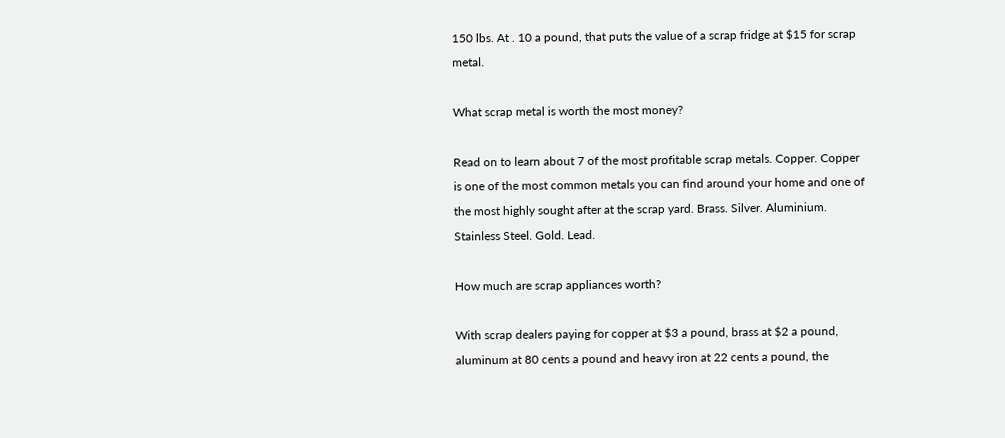150 lbs. At . 10 a pound, that puts the value of a scrap fridge at $15 for scrap metal.

What scrap metal is worth the most money?

Read on to learn about 7 of the most profitable scrap metals. Copper. Copper is one of the most common metals you can find around your home and one of the most highly sought after at the scrap yard. Brass. Silver. Aluminium. Stainless Steel. Gold. Lead.

How much are scrap appliances worth?

With scrap dealers paying for copper at $3 a pound, brass at $2 a pound, aluminum at 80 cents a pound and heavy iron at 22 cents a pound, the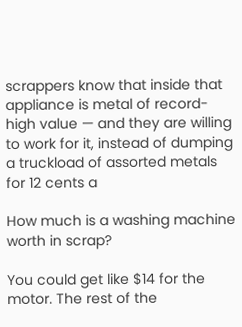scrappers know that inside that appliance is metal of record-high value — and they are willing to work for it, instead of dumping a truckload of assorted metals for 12 cents a

How much is a washing machine worth in scrap?

You could get like $14 for the motor. The rest of the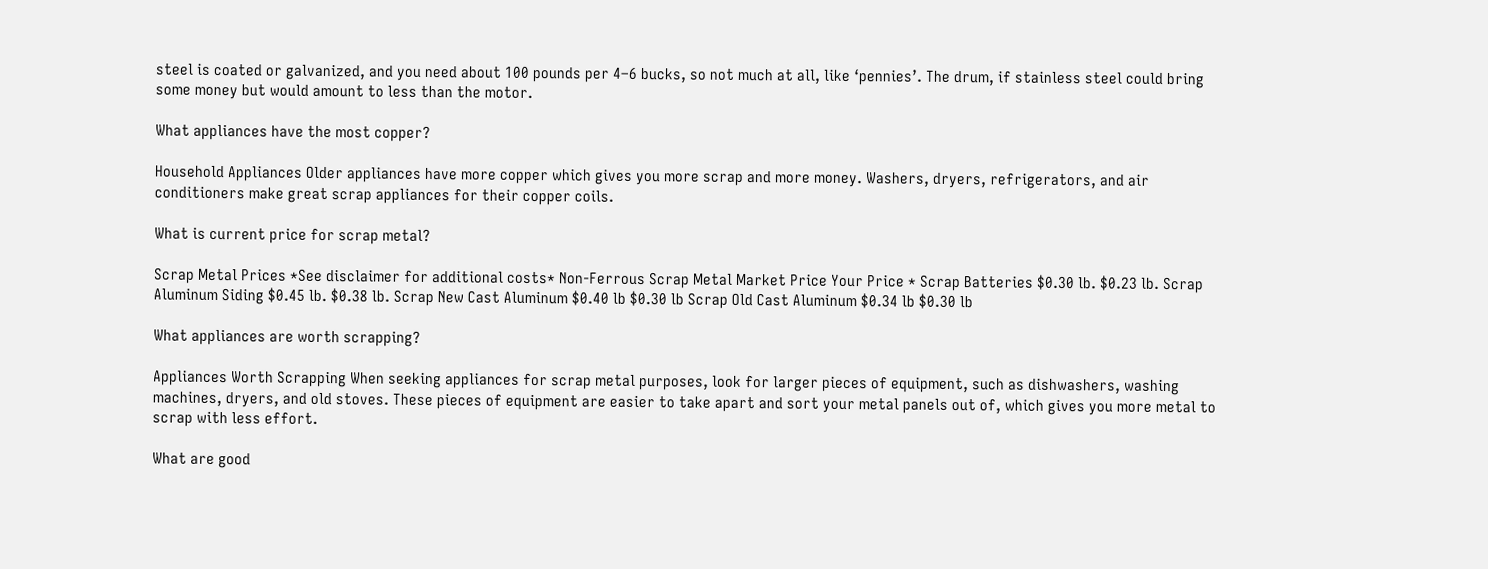steel is coated or galvanized, and you need about 100 pounds per 4–6 bucks, so not much at all, like ‘pennies’. The drum, if stainless steel could bring some money but would amount to less than the motor.

What appliances have the most copper?

Household Appliances Older appliances have more copper which gives you more scrap and more money. Washers, dryers, refrigerators, and air conditioners make great scrap appliances for their copper coils.

What is current price for scrap metal?

Scrap Metal Prices *See disclaimer for additional costs* Non-Ferrous Scrap Metal Market Price Your Price * Scrap Batteries $0.30 lb. $0.23 lb. Scrap Aluminum Siding $0.45 lb. $0.38 lb. Scrap New Cast Aluminum $0.40 lb $0.30 lb Scrap Old Cast Aluminum $0.34 lb $0.30 lb

What appliances are worth scrapping?

Appliances Worth Scrapping When seeking appliances for scrap metal purposes, look for larger pieces of equipment, such as dishwashers, washing machines, dryers, and old stoves. These pieces of equipment are easier to take apart and sort your metal panels out of, which gives you more metal to scrap with less effort.

What are good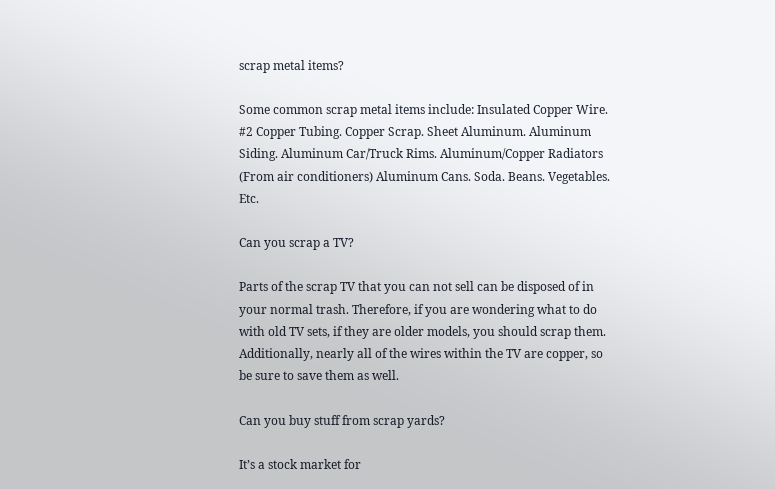scrap metal items?

Some common scrap metal items include: Insulated Copper Wire. #2 Copper Tubing. Copper Scrap. Sheet Aluminum. Aluminum Siding. Aluminum Car/Truck Rims. Aluminum/Copper Radiators (From air conditioners) Aluminum Cans. Soda. Beans. Vegetables. Etc.

Can you scrap a TV?

Parts of the scrap TV that you can not sell can be disposed of in your normal trash. Therefore, if you are wondering what to do with old TV sets, if they are older models, you should scrap them. Additionally, nearly all of the wires within the TV are copper, so be sure to save them as well.

Can you buy stuff from scrap yards?

It’s a stock market for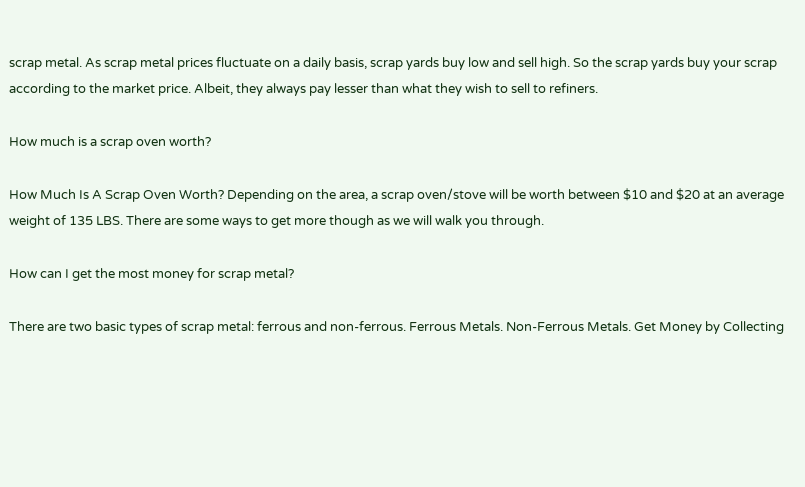scrap metal. As scrap metal prices fluctuate on a daily basis, scrap yards buy low and sell high. So the scrap yards buy your scrap according to the market price. Albeit, they always pay lesser than what they wish to sell to refiners.

How much is a scrap oven worth?

How Much Is A Scrap Oven Worth? Depending on the area, a scrap oven/stove will be worth between $10 and $20 at an average weight of 135 LBS. There are some ways to get more though as we will walk you through.

How can I get the most money for scrap metal?

There are two basic types of scrap metal: ferrous and non-ferrous. Ferrous Metals. Non-Ferrous Metals. Get Money by Collecting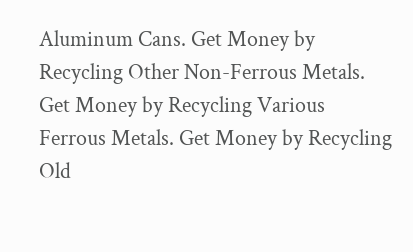Aluminum Cans. Get Money by Recycling Other Non-Ferrous Metals. Get Money by Recycling Various Ferrous Metals. Get Money by Recycling Old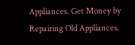Appliances. Get Money by Repairing Old Appliances.